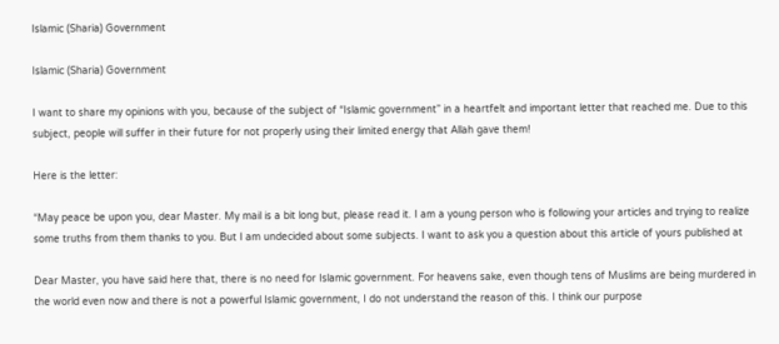Islamic (Sharia) Government

Islamic (Sharia) Government

I want to share my opinions with you, because of the subject of “Islamic government” in a heartfelt and important letter that reached me. Due to this subject, people will suffer in their future for not properly using their limited energy that Allah gave them!

Here is the letter:

“May peace be upon you, dear Master. My mail is a bit long but, please read it. I am a young person who is following your articles and trying to realize some truths from them thanks to you. But I am undecided about some subjects. I want to ask you a question about this article of yours published at

Dear Master, you have said here that, there is no need for Islamic government. For heavens sake, even though tens of Muslims are being murdered in the world even now and there is not a powerful Islamic government, I do not understand the reason of this. I think our purpose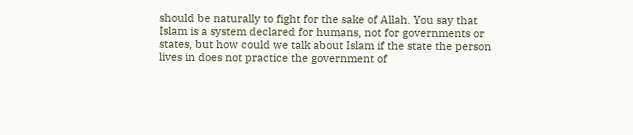should be naturally to fight for the sake of Allah. You say that Islam is a system declared for humans, not for governments or states, but how could we talk about Islam if the state the person lives in does not practice the government of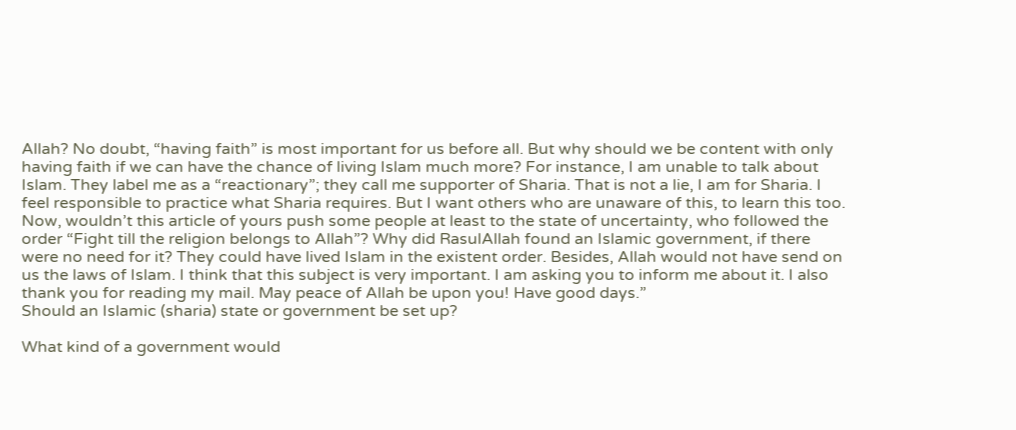Allah? No doubt, “having faith” is most important for us before all. But why should we be content with only having faith if we can have the chance of living Islam much more? For instance, I am unable to talk about Islam. They label me as a “reactionary”; they call me supporter of Sharia. That is not a lie, I am for Sharia. I feel responsible to practice what Sharia requires. But I want others who are unaware of this, to learn this too. Now, wouldn’t this article of yours push some people at least to the state of uncertainty, who followed the order “Fight till the religion belongs to Allah”? Why did RasulAllah found an Islamic government, if there were no need for it? They could have lived Islam in the existent order. Besides, Allah would not have send on us the laws of Islam. I think that this subject is very important. I am asking you to inform me about it. I also thank you for reading my mail. May peace of Allah be upon you! Have good days.”
Should an Islamic (sharia) state or government be set up?

What kind of a government would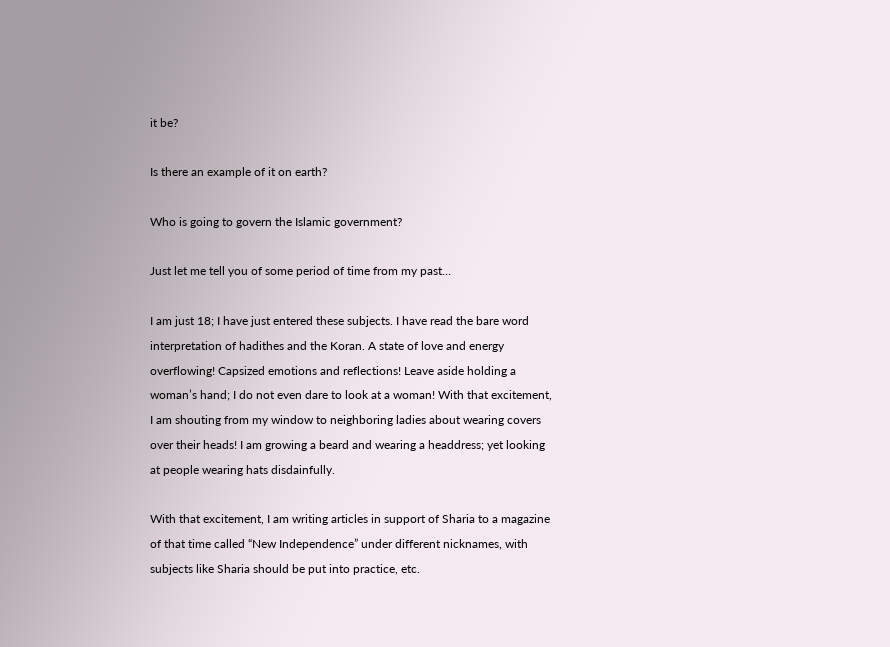it be?

Is there an example of it on earth?

Who is going to govern the Islamic government?

Just let me tell you of some period of time from my past…

I am just 18; I have just entered these subjects. I have read the bare word interpretation of hadithes and the Koran. A state of love and energy overflowing! Capsized emotions and reflections! Leave aside holding a woman’s hand; I do not even dare to look at a woman! With that excitement, I am shouting from my window to neighboring ladies about wearing covers over their heads! I am growing a beard and wearing a headdress; yet looking at people wearing hats disdainfully.

With that excitement, I am writing articles in support of Sharia to a magazine of that time called “New Independence” under different nicknames, with subjects like Sharia should be put into practice, etc.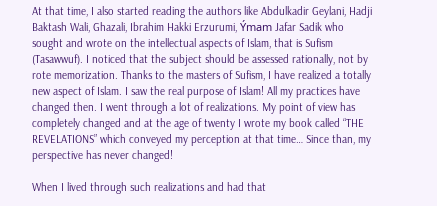At that time, I also started reading the authors like Abdulkadir Geylani, Hadji Baktash Wali, Ghazali, Ibrahim Hakki Erzurumi, Ýmam Jafar Sadik who sought and wrote on the intellectual aspects of Islam, that is Sufism (Tasawwuf). I noticed that the subject should be assessed rationally, not by rote memorization. Thanks to the masters of Sufism, I have realized a totally new aspect of Islam. I saw the real purpose of Islam! All my practices have changed then. I went through a lot of realizations. My point of view has completely changed and at the age of twenty I wrote my book called “THE REVELATIONS” which conveyed my perception at that time… Since than, my perspective has never changed!

When I lived through such realizations and had that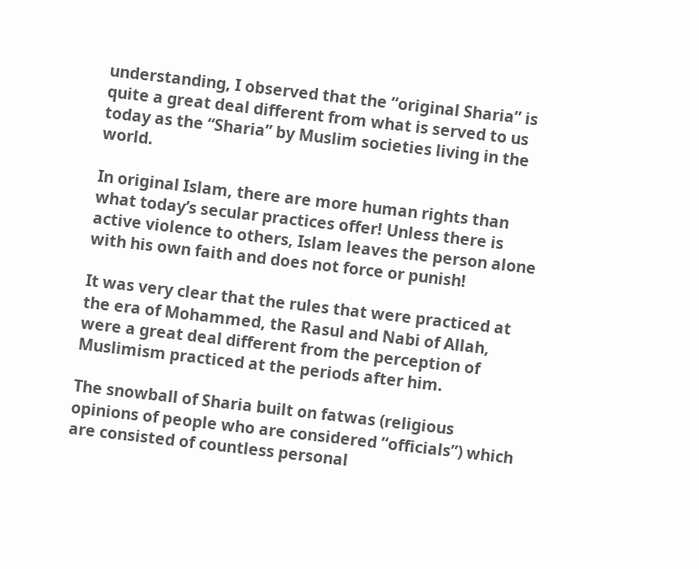understanding, I observed that the “original Sharia” is quite a great deal different from what is served to us today as the “Sharia” by Muslim societies living in the world.

In original Islam, there are more human rights than what today’s secular practices offer! Unless there is active violence to others, Islam leaves the person alone with his own faith and does not force or punish!

It was very clear that the rules that were practiced at the era of Mohammed, the Rasul and Nabi of Allah, were a great deal different from the perception of Muslimism practiced at the periods after him.

The snowball of Sharia built on fatwas (religious opinions of people who are considered “officials”) which are consisted of countless personal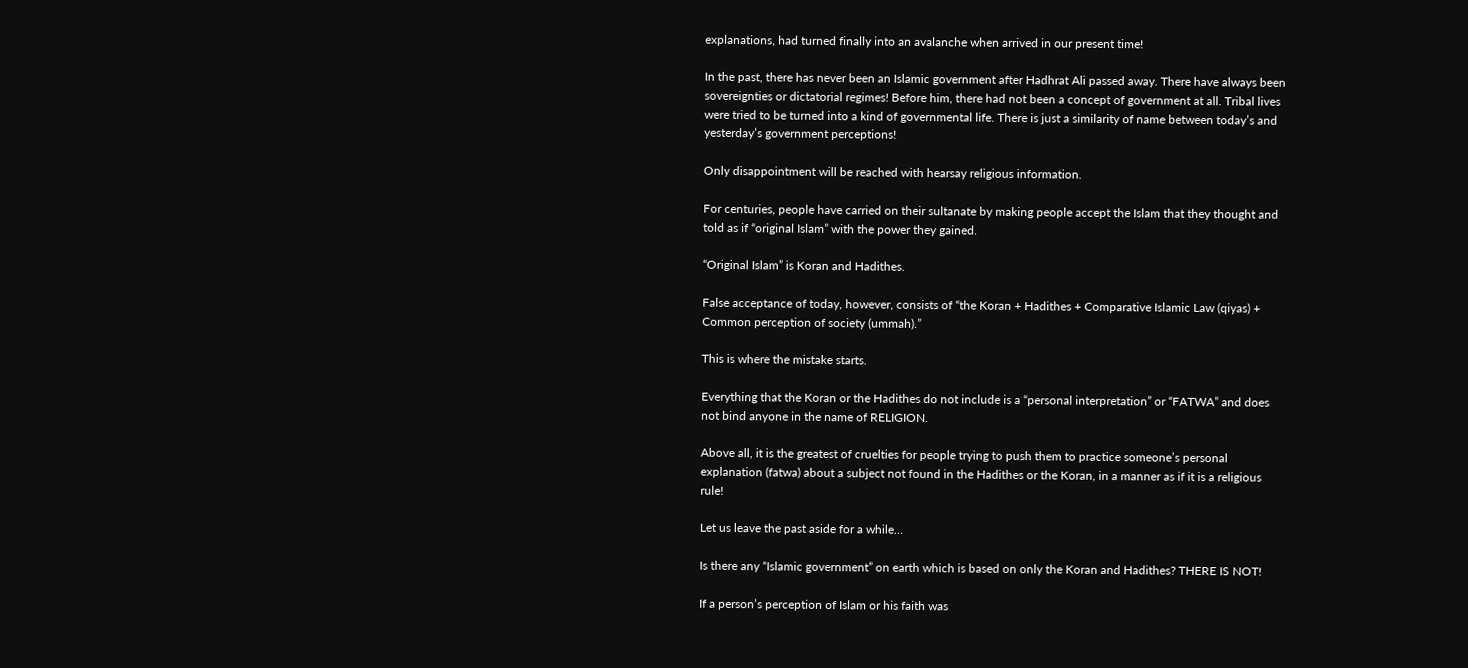explanations, had turned finally into an avalanche when arrived in our present time!

In the past, there has never been an Islamic government after Hadhrat Ali passed away. There have always been sovereignties or dictatorial regimes! Before him, there had not been a concept of government at all. Tribal lives were tried to be turned into a kind of governmental life. There is just a similarity of name between today’s and yesterday’s government perceptions!

Only disappointment will be reached with hearsay religious information.

For centuries, people have carried on their sultanate by making people accept the Islam that they thought and told as if “original Islam” with the power they gained.

“Original Islam” is Koran and Hadithes.

False acceptance of today, however, consists of “the Koran + Hadithes + Comparative Islamic Law (qiyas) + Common perception of society (ummah).”

This is where the mistake starts.

Everything that the Koran or the Hadithes do not include is a “personal interpretation” or “FATWA” and does not bind anyone in the name of RELIGION.

Above all, it is the greatest of cruelties for people trying to push them to practice someone’s personal explanation (fatwa) about a subject not found in the Hadithes or the Koran, in a manner as if it is a religious rule!

Let us leave the past aside for a while…

Is there any “Islamic government” on earth which is based on only the Koran and Hadithes? THERE IS NOT!

If a person’s perception of Islam or his faith was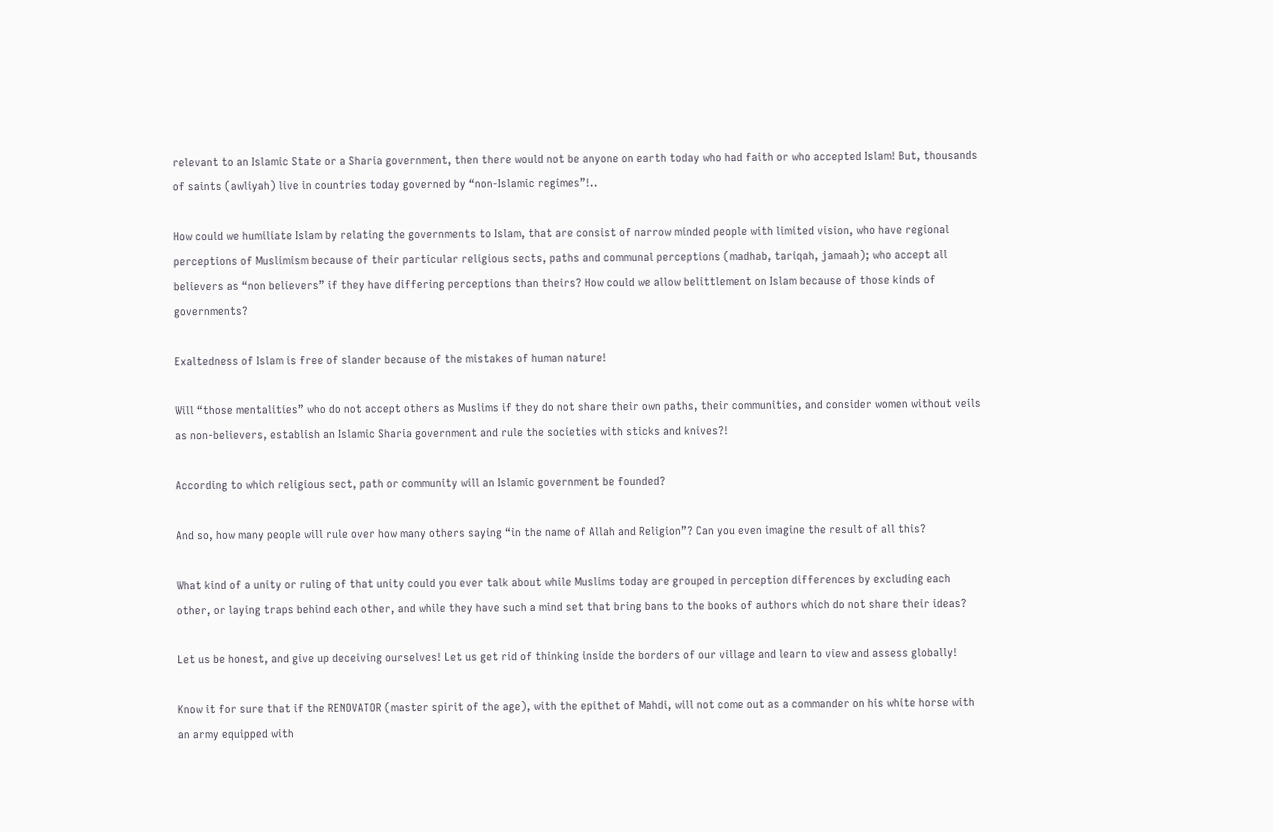relevant to an Islamic State or a Sharia government, then there would not be anyone on earth today who had faith or who accepted Islam! But, thousands of saints (awliyah) live in countries today governed by “non-Islamic regimes”!..

How could we humiliate Islam by relating the governments to Islam, that are consist of narrow minded people with limited vision, who have regional perceptions of Muslimism because of their particular religious sects, paths and communal perceptions (madhab, tariqah, jamaah); who accept all believers as “non believers” if they have differing perceptions than theirs? How could we allow belittlement on Islam because of those kinds of governments?

Exaltedness of Islam is free of slander because of the mistakes of human nature!

Will “those mentalities” who do not accept others as Muslims if they do not share their own paths, their communities, and consider women without veils as non-believers, establish an Islamic Sharia government and rule the societies with sticks and knives?!

According to which religious sect, path or community will an Islamic government be founded?

And so, how many people will rule over how many others saying “in the name of Allah and Religion”? Can you even imagine the result of all this?

What kind of a unity or ruling of that unity could you ever talk about while Muslims today are grouped in perception differences by excluding each other, or laying traps behind each other, and while they have such a mind set that bring bans to the books of authors which do not share their ideas?

Let us be honest, and give up deceiving ourselves! Let us get rid of thinking inside the borders of our village and learn to view and assess globally!

Know it for sure that if the RENOVATOR (master spirit of the age), with the epithet of Mahdi, will not come out as a commander on his white horse with an army equipped with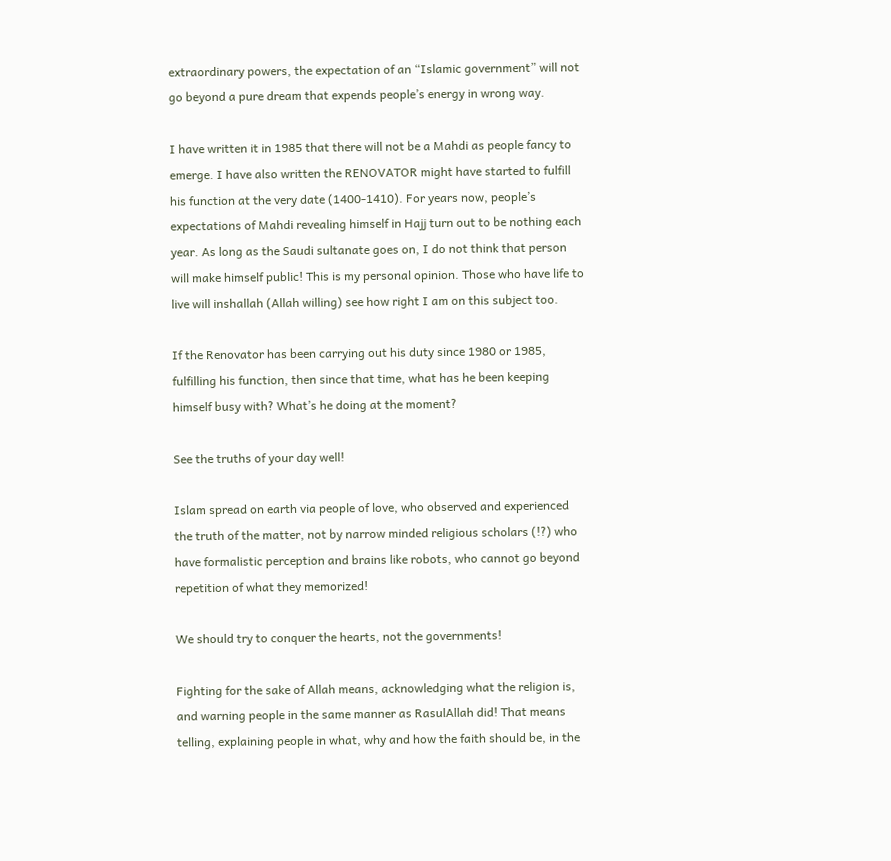extraordinary powers, the expectation of an “Islamic government” will not go beyond a pure dream that expends people’s energy in wrong way.

I have written it in 1985 that there will not be a Mahdi as people fancy to emerge. I have also written the RENOVATOR might have started to fulfill his function at the very date (1400-1410). For years now, people’s expectations of Mahdi revealing himself in Hajj turn out to be nothing each year. As long as the Saudi sultanate goes on, I do not think that person will make himself public! This is my personal opinion. Those who have life to live will inshallah (Allah willing) see how right I am on this subject too.

If the Renovator has been carrying out his duty since 1980 or 1985, fulfilling his function, then since that time, what has he been keeping himself busy with? What’s he doing at the moment?

See the truths of your day well!

Islam spread on earth via people of love, who observed and experienced the truth of the matter, not by narrow minded religious scholars (!?) who have formalistic perception and brains like robots, who cannot go beyond repetition of what they memorized!

We should try to conquer the hearts, not the governments!

Fighting for the sake of Allah means, acknowledging what the religion is, and warning people in the same manner as RasulAllah did! That means telling, explaining people in what, why and how the faith should be, in the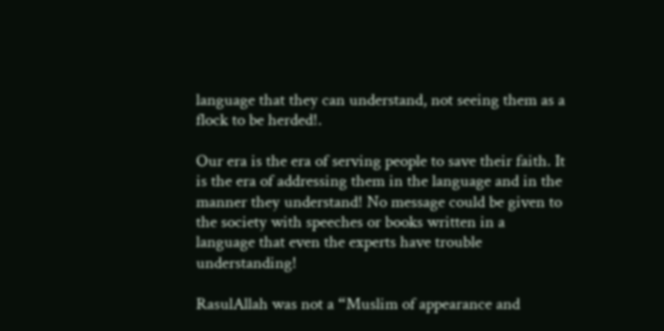language that they can understand, not seeing them as a flock to be herded!.

Our era is the era of serving people to save their faith. It is the era of addressing them in the language and in the manner they understand! No message could be given to the society with speeches or books written in a language that even the experts have trouble understanding!

RasulAllah was not a “Muslim of appearance and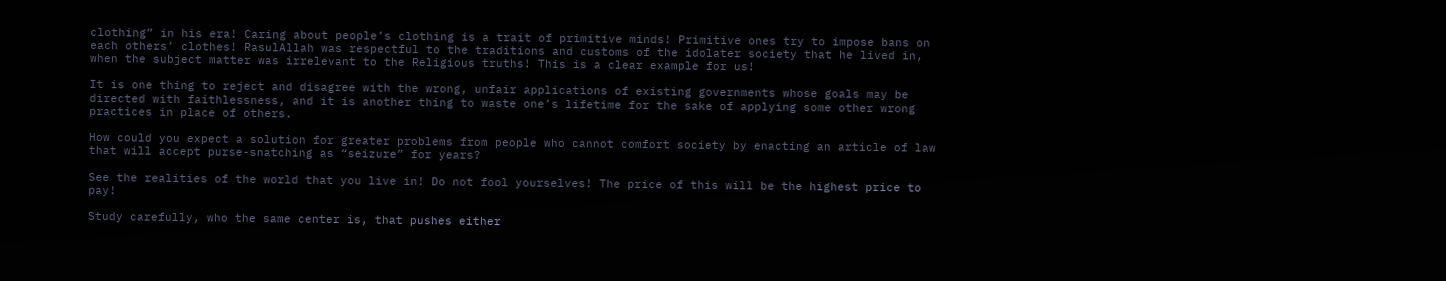clothing” in his era! Caring about people’s clothing is a trait of primitive minds! Primitive ones try to impose bans on each others’ clothes! RasulAllah was respectful to the traditions and customs of the idolater society that he lived in, when the subject matter was irrelevant to the Religious truths! This is a clear example for us!

It is one thing to reject and disagree with the wrong, unfair applications of existing governments whose goals may be directed with faithlessness, and it is another thing to waste one’s lifetime for the sake of applying some other wrong practices in place of others.

How could you expect a solution for greater problems from people who cannot comfort society by enacting an article of law that will accept purse-snatching as “seizure” for years?

See the realities of the world that you live in! Do not fool yourselves! The price of this will be the highest price to pay!

Study carefully, who the same center is, that pushes either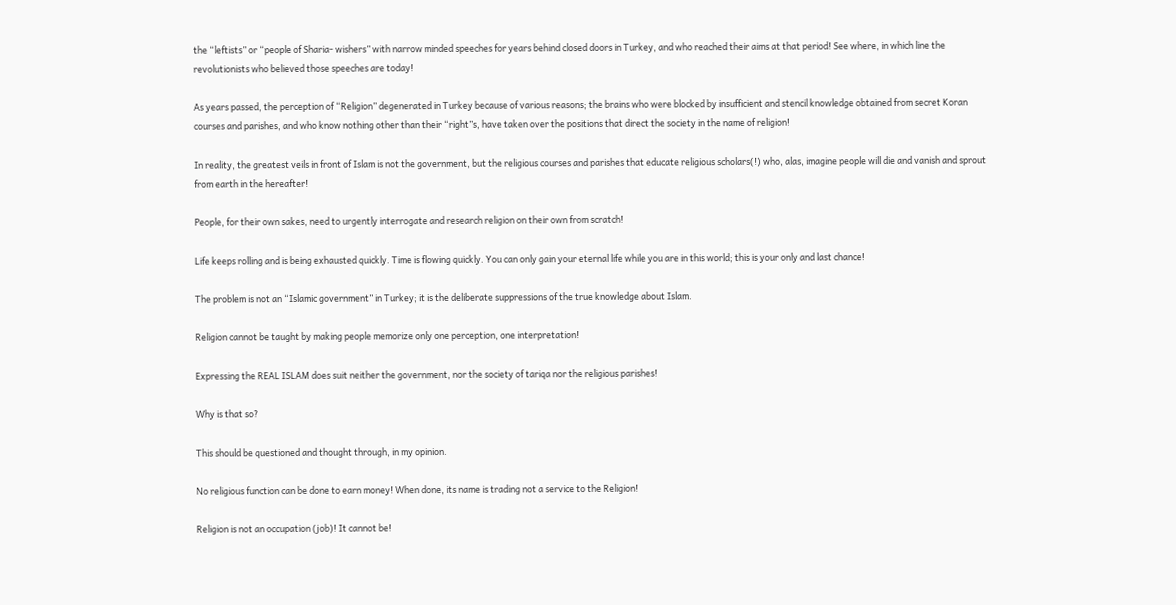the “leftists” or “people of Sharia- wishers” with narrow minded speeches for years behind closed doors in Turkey, and who reached their aims at that period! See where, in which line the revolutionists who believed those speeches are today!

As years passed, the perception of “Religion” degenerated in Turkey because of various reasons; the brains who were blocked by insufficient and stencil knowledge obtained from secret Koran courses and parishes, and who know nothing other than their “right”s, have taken over the positions that direct the society in the name of religion!

In reality, the greatest veils in front of Islam is not the government, but the religious courses and parishes that educate religious scholars(!) who, alas, imagine people will die and vanish and sprout from earth in the hereafter!

People, for their own sakes, need to urgently interrogate and research religion on their own from scratch!

Life keeps rolling and is being exhausted quickly. Time is flowing quickly. You can only gain your eternal life while you are in this world; this is your only and last chance!

The problem is not an “Islamic government” in Turkey; it is the deliberate suppressions of the true knowledge about Islam.

Religion cannot be taught by making people memorize only one perception, one interpretation!

Expressing the REAL ISLAM does suit neither the government, nor the society of tariqa nor the religious parishes!

Why is that so?

This should be questioned and thought through, in my opinion.

No religious function can be done to earn money! When done, its name is trading not a service to the Religion!

Religion is not an occupation (job)! It cannot be!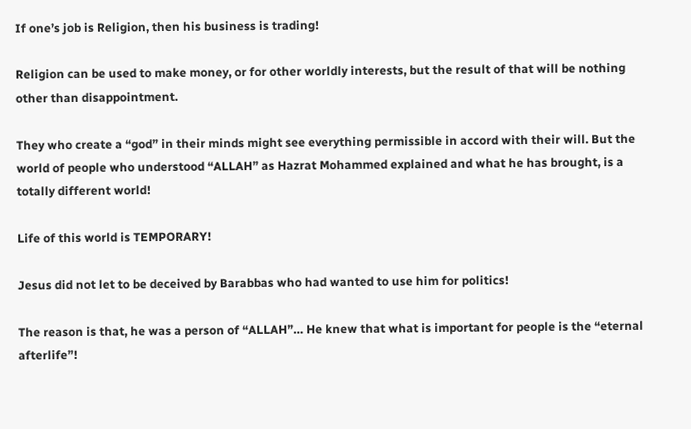If one’s job is Religion, then his business is trading!

Religion can be used to make money, or for other worldly interests, but the result of that will be nothing other than disappointment.

They who create a “god” in their minds might see everything permissible in accord with their will. But the world of people who understood “ALLAH” as Hazrat Mohammed explained and what he has brought, is a totally different world!

Life of this world is TEMPORARY!

Jesus did not let to be deceived by Barabbas who had wanted to use him for politics!

The reason is that, he was a person of “ALLAH”… He knew that what is important for people is the “eternal afterlife”!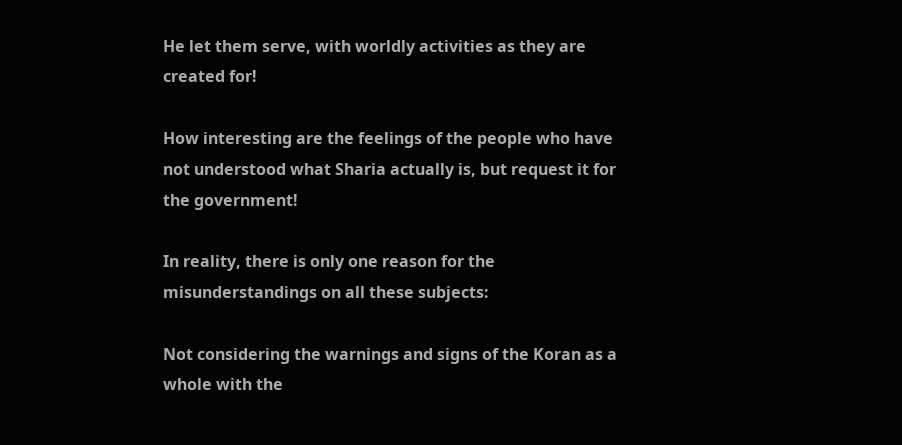He let them serve, with worldly activities as they are created for!

How interesting are the feelings of the people who have not understood what Sharia actually is, but request it for the government!

In reality, there is only one reason for the misunderstandings on all these subjects:

Not considering the warnings and signs of the Koran as a whole with the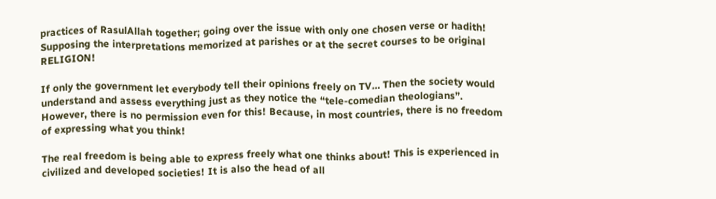practices of RasulAllah together; going over the issue with only one chosen verse or hadith! Supposing the interpretations memorized at parishes or at the secret courses to be original RELIGION!

If only the government let everybody tell their opinions freely on TV… Then the society would understand and assess everything just as they notice the “tele-comedian theologians”. However, there is no permission even for this! Because, in most countries, there is no freedom of expressing what you think!

The real freedom is being able to express freely what one thinks about! This is experienced in civilized and developed societies! It is also the head of all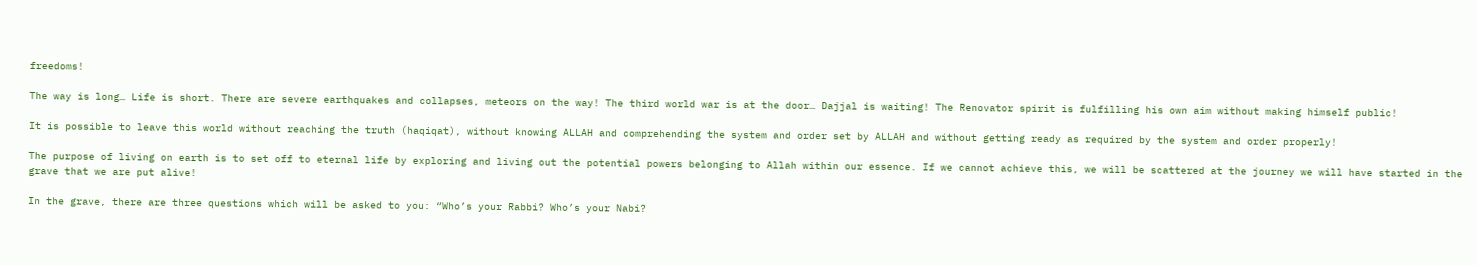freedoms!

The way is long… Life is short. There are severe earthquakes and collapses, meteors on the way! The third world war is at the door… Dajjal is waiting! The Renovator spirit is fulfilling his own aim without making himself public!

It is possible to leave this world without reaching the truth (haqiqat), without knowing ALLAH and comprehending the system and order set by ALLAH and without getting ready as required by the system and order properly!

The purpose of living on earth is to set off to eternal life by exploring and living out the potential powers belonging to Allah within our essence. If we cannot achieve this, we will be scattered at the journey we will have started in the grave that we are put alive!

In the grave, there are three questions which will be asked to you: “Who’s your Rabbi? Who’s your Nabi?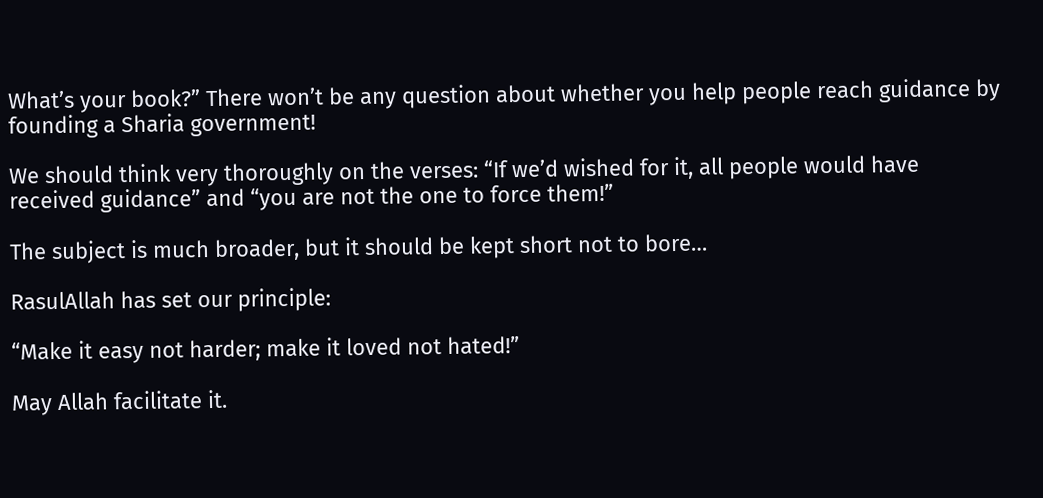What’s your book?” There won’t be any question about whether you help people reach guidance by founding a Sharia government!

We should think very thoroughly on the verses: “If we’d wished for it, all people would have received guidance” and “you are not the one to force them!”

The subject is much broader, but it should be kept short not to bore…

RasulAllah has set our principle:

“Make it easy not harder; make it loved not hated!”

May Allah facilitate it.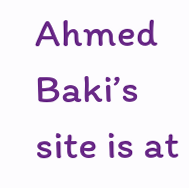Ahmed Baki’s site is at